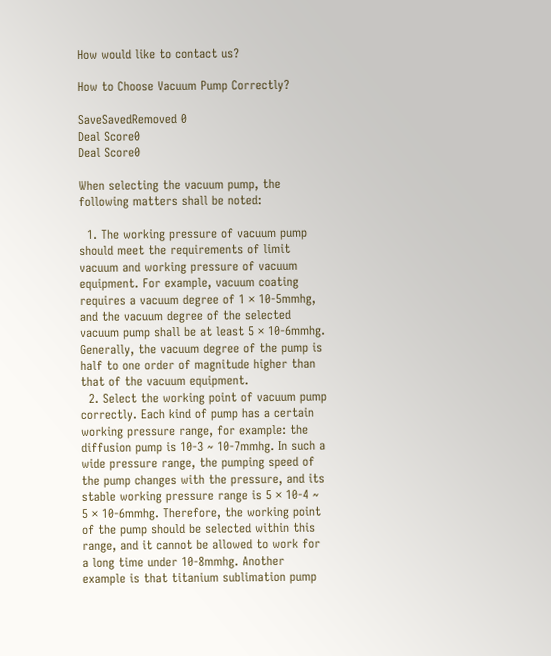How would like to contact us?

How to Choose Vacuum Pump Correctly?

SaveSavedRemoved 0
Deal Score0
Deal Score0

When selecting the vacuum pump, the following matters shall be noted:

  1. The working pressure of vacuum pump should meet the requirements of limit vacuum and working pressure of vacuum equipment. For example, vacuum coating requires a vacuum degree of 1 × 10-5mmhg, and the vacuum degree of the selected vacuum pump shall be at least 5 × 10-6mmhg. Generally, the vacuum degree of the pump is half to one order of magnitude higher than that of the vacuum equipment.
  2. Select the working point of vacuum pump correctly. Each kind of pump has a certain working pressure range, for example: the diffusion pump is 10-3 ~ 10-7mmhg. In such a wide pressure range, the pumping speed of the pump changes with the pressure, and its stable working pressure range is 5 × 10-4 ~ 5 × 10-6mmhg. Therefore, the working point of the pump should be selected within this range, and it cannot be allowed to work for a long time under 10-8mmhg. Another example is that titanium sublimation pump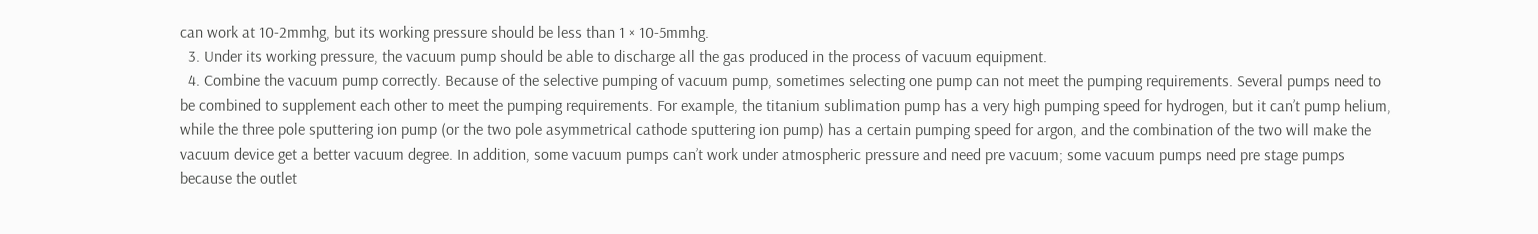can work at 10-2mmhg, but its working pressure should be less than 1 × 10-5mmhg.
  3. Under its working pressure, the vacuum pump should be able to discharge all the gas produced in the process of vacuum equipment.
  4. Combine the vacuum pump correctly. Because of the selective pumping of vacuum pump, sometimes selecting one pump can not meet the pumping requirements. Several pumps need to be combined to supplement each other to meet the pumping requirements. For example, the titanium sublimation pump has a very high pumping speed for hydrogen, but it can’t pump helium, while the three pole sputtering ion pump (or the two pole asymmetrical cathode sputtering ion pump) has a certain pumping speed for argon, and the combination of the two will make the vacuum device get a better vacuum degree. In addition, some vacuum pumps can’t work under atmospheric pressure and need pre vacuum; some vacuum pumps need pre stage pumps because the outlet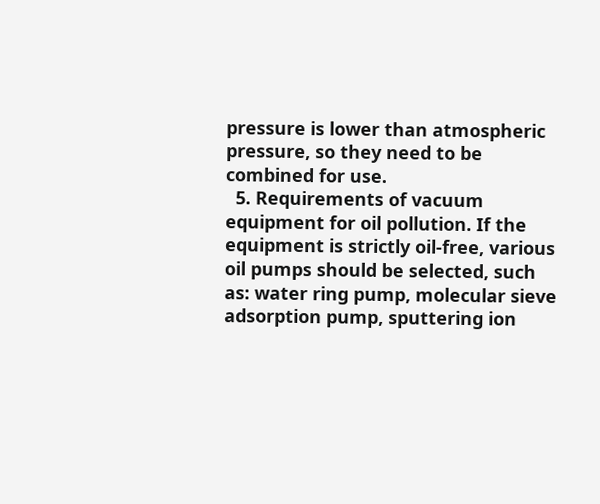pressure is lower than atmospheric pressure, so they need to be combined for use.
  5. Requirements of vacuum equipment for oil pollution. If the equipment is strictly oil-free, various oil pumps should be selected, such as: water ring pump, molecular sieve adsorption pump, sputtering ion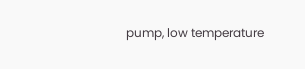pump, low temperature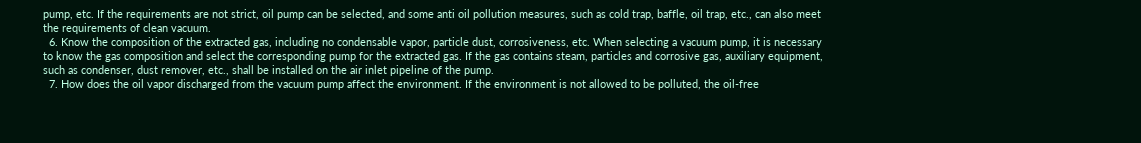pump, etc. If the requirements are not strict, oil pump can be selected, and some anti oil pollution measures, such as cold trap, baffle, oil trap, etc., can also meet the requirements of clean vacuum.
  6. Know the composition of the extracted gas, including no condensable vapor, particle dust, corrosiveness, etc. When selecting a vacuum pump, it is necessary to know the gas composition and select the corresponding pump for the extracted gas. If the gas contains steam, particles and corrosive gas, auxiliary equipment, such as condenser, dust remover, etc., shall be installed on the air inlet pipeline of the pump.
  7. How does the oil vapor discharged from the vacuum pump affect the environment. If the environment is not allowed to be polluted, the oil-free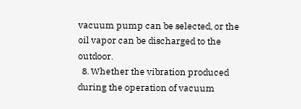vacuum pump can be selected, or the oil vapor can be discharged to the outdoor.
  8. Whether the vibration produced during the operation of vacuum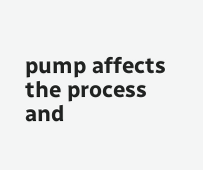pump affects the process and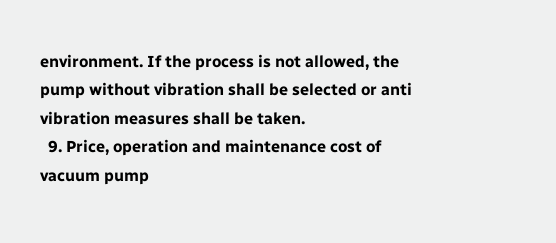environment. If the process is not allowed, the pump without vibration shall be selected or anti vibration measures shall be taken.
  9. Price, operation and maintenance cost of vacuum pump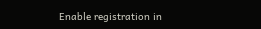Enable registration in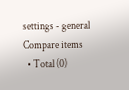settings - general
Compare items
  • Total (0)